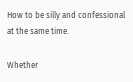How to be silly and confessional at the same time.

Whether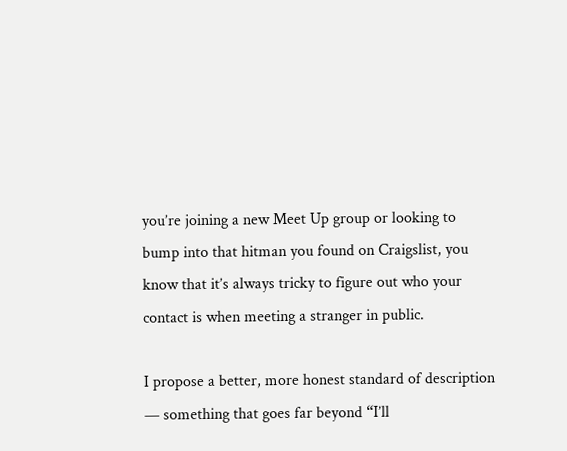you’re joining a new Meet Up group or looking to bump into that hitman you found on Craigslist, you know that it’s always tricky to figure out who your contact is when meeting a stranger in public.

I propose a better, more honest standard of description — something that goes far beyond “I’ll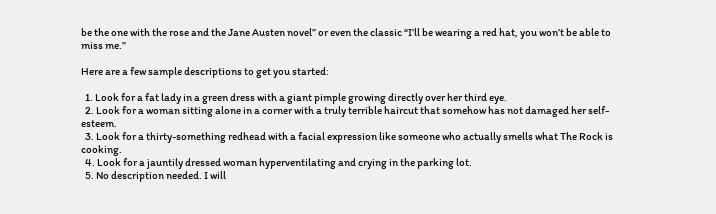be the one with the rose and the Jane Austen novel” or even the classic “I’ll be wearing a red hat, you won’t be able to miss me.”

Here are a few sample descriptions to get you started:

  1. Look for a fat lady in a green dress with a giant pimple growing directly over her third eye.
  2. Look for a woman sitting alone in a corner with a truly terrible haircut that somehow has not damaged her self-esteem.
  3. Look for a thirty-something redhead with a facial expression like someone who actually smells what The Rock is cooking.
  4. Look for a jauntily dressed woman hyperventilating and crying in the parking lot.
  5. No description needed. I will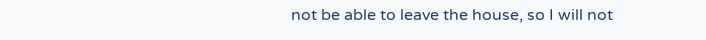not be able to leave the house, so I will not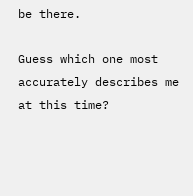be there.

Guess which one most accurately describes me at this time?